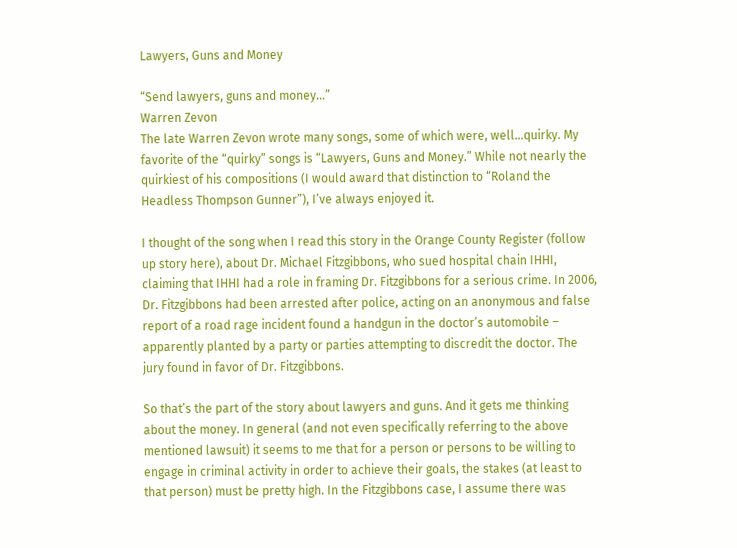Lawyers, Guns and Money

“Send lawyers, guns and money…”
Warren Zevon
The late Warren Zevon wrote many songs, some of which were, well…quirky. My favorite of the “quirky” songs is “Lawyers, Guns and Money.” While not nearly the quirkiest of his compositions (I would award that distinction to “Roland the Headless Thompson Gunner”), I’ve always enjoyed it.

I thought of the song when I read this story in the Orange County Register (follow up story here), about Dr. Michael Fitzgibbons, who sued hospital chain IHHI, claiming that IHHI had a role in framing Dr. Fitzgibbons for a serious crime. In 2006, Dr. Fitzgibbons had been arrested after police, acting on an anonymous and false report of a road rage incident found a handgun in the doctor’s automobile – apparently planted by a party or parties attempting to discredit the doctor. The jury found in favor of Dr. Fitzgibbons.

So that’s the part of the story about lawyers and guns. And it gets me thinking about the money. In general (and not even specifically referring to the above mentioned lawsuit) it seems to me that for a person or persons to be willing to engage in criminal activity in order to achieve their goals, the stakes (at least to that person) must be pretty high. In the Fitzgibbons case, I assume there was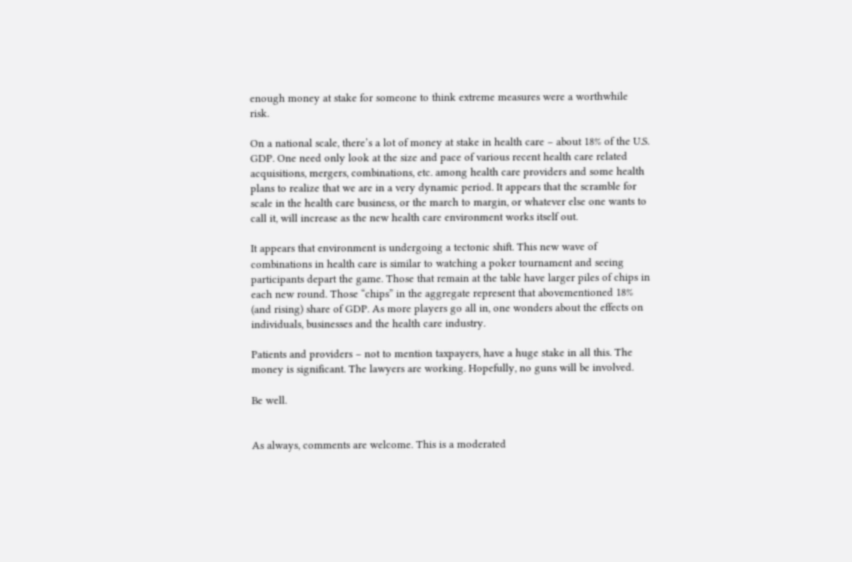enough money at stake for someone to think extreme measures were a worthwhile risk.

On a national scale, there’s a lot of money at stake in health care – about 18% of the U.S. GDP. One need only look at the size and pace of various recent health care related acquisitions, mergers, combinations, etc. among health care providers and some health plans to realize that we are in a very dynamic period. It appears that the scramble for scale in the health care business, or the march to margin, or whatever else one wants to call it, will increase as the new health care environment works itself out.

It appears that environment is undergoing a tectonic shift. This new wave of combinations in health care is similar to watching a poker tournament and seeing participants depart the game. Those that remain at the table have larger piles of chips in each new round. Those “chips” in the aggregate represent that abovementioned 18% (and rising) share of GDP. As more players go all in, one wonders about the effects on individuals, businesses and the health care industry.

Patients and providers – not to mention taxpayers, have a huge stake in all this. The money is significant. The lawyers are working. Hopefully, no guns will be involved.

Be well.


As always, comments are welcome. This is a moderated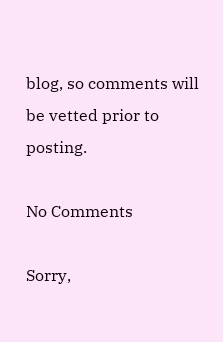blog, so comments will be vetted prior to posting.

No Comments

Sorry,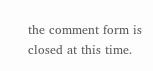the comment form is closed at this time.